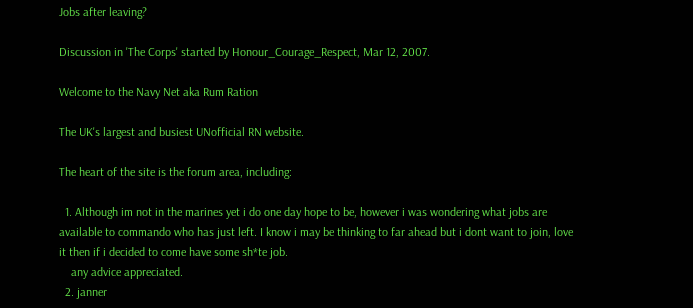Jobs after leaving?

Discussion in 'The Corps' started by Honour_Courage_Respect, Mar 12, 2007.

Welcome to the Navy Net aka Rum Ration

The UK's largest and busiest UNofficial RN website.

The heart of the site is the forum area, including:

  1. Although im not in the marines yet i do one day hope to be, however i was wondering what jobs are available to commando who has just left. I know i may be thinking to far ahead but i dont want to join, love it then if i decided to come have some sh*te job.
    any advice appreciated.
  2. janner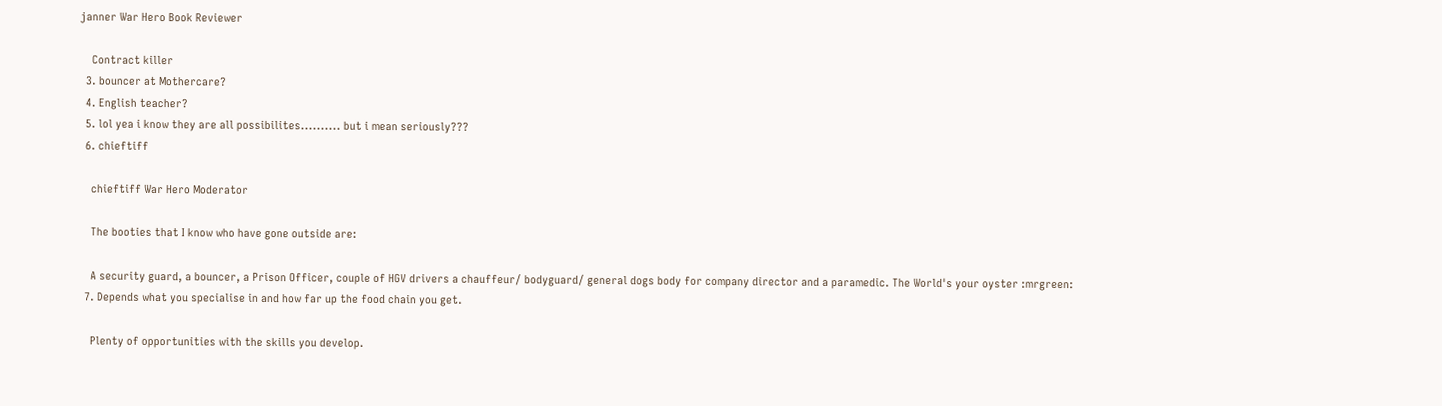janner War Hero Book Reviewer

    Contract killer
  3. bouncer at Mothercare?
  4. English teacher?
  5. lol yea i know they are all possibilites.......... but i mean seriously???
  6. chieftiff

    chieftiff War Hero Moderator

    The booties that I know who have gone outside are:

    A security guard, a bouncer, a Prison Officer, couple of HGV drivers a chauffeur/ bodyguard/ general dogs body for company director and a paramedic. The World's your oyster :mrgreen:
  7. Depends what you specialise in and how far up the food chain you get.

    Plenty of opportunities with the skills you develop.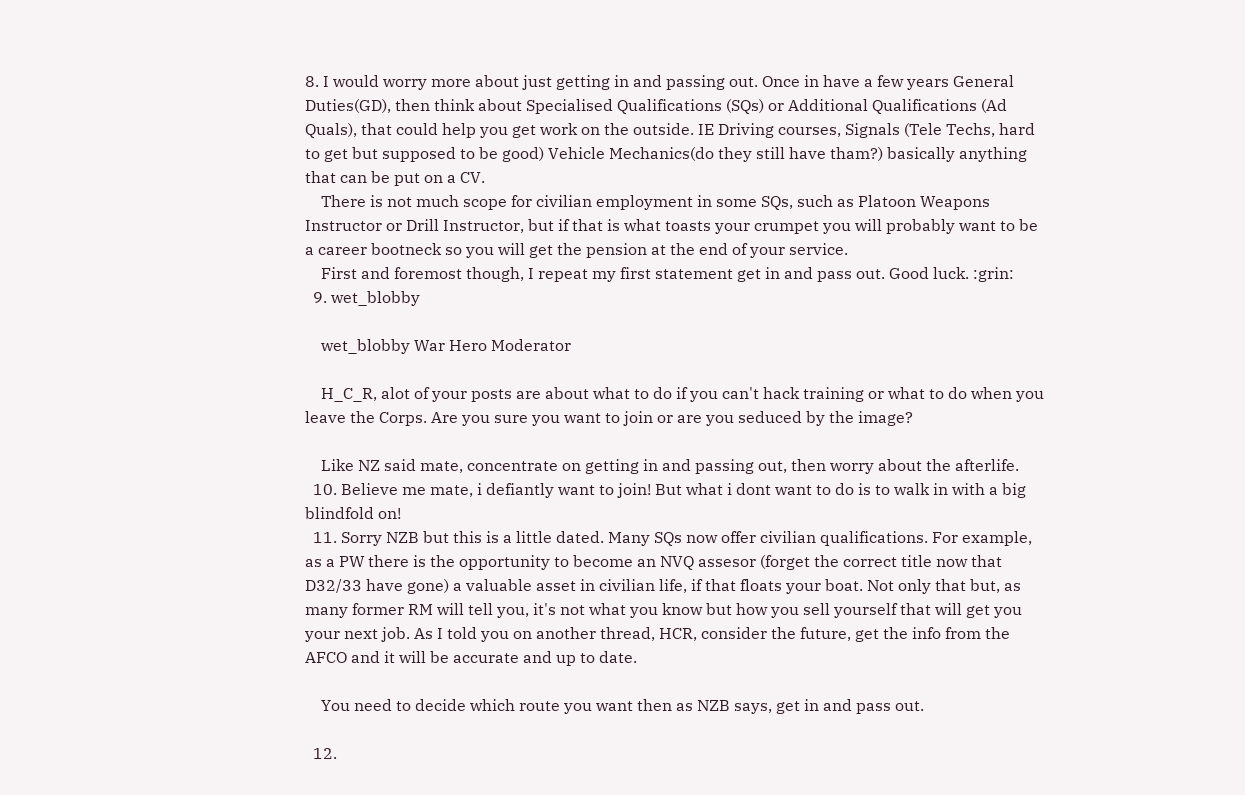8. I would worry more about just getting in and passing out. Once in have a few years General Duties(GD), then think about Specialised Qualifications (SQs) or Additional Qualifications (Ad Quals), that could help you get work on the outside. IE Driving courses, Signals (Tele Techs, hard to get but supposed to be good) Vehicle Mechanics(do they still have tham?) basically anything that can be put on a CV.
    There is not much scope for civilian employment in some SQs, such as Platoon Weapons Instructor or Drill Instructor, but if that is what toasts your crumpet you will probably want to be a career bootneck so you will get the pension at the end of your service.
    First and foremost though, I repeat my first statement get in and pass out. Good luck. :grin:
  9. wet_blobby

    wet_blobby War Hero Moderator

    H_C_R, alot of your posts are about what to do if you can't hack training or what to do when you leave the Corps. Are you sure you want to join or are you seduced by the image?

    Like NZ said mate, concentrate on getting in and passing out, then worry about the afterlife.
  10. Believe me mate, i defiantly want to join! But what i dont want to do is to walk in with a big blindfold on!
  11. Sorry NZB but this is a little dated. Many SQs now offer civilian qualifications. For example, as a PW there is the opportunity to become an NVQ assesor (forget the correct title now that D32/33 have gone) a valuable asset in civilian life, if that floats your boat. Not only that but, as many former RM will tell you, it's not what you know but how you sell yourself that will get you your next job. As I told you on another thread, HCR, consider the future, get the info from the AFCO and it will be accurate and up to date.

    You need to decide which route you want then as NZB says, get in and pass out.

  12.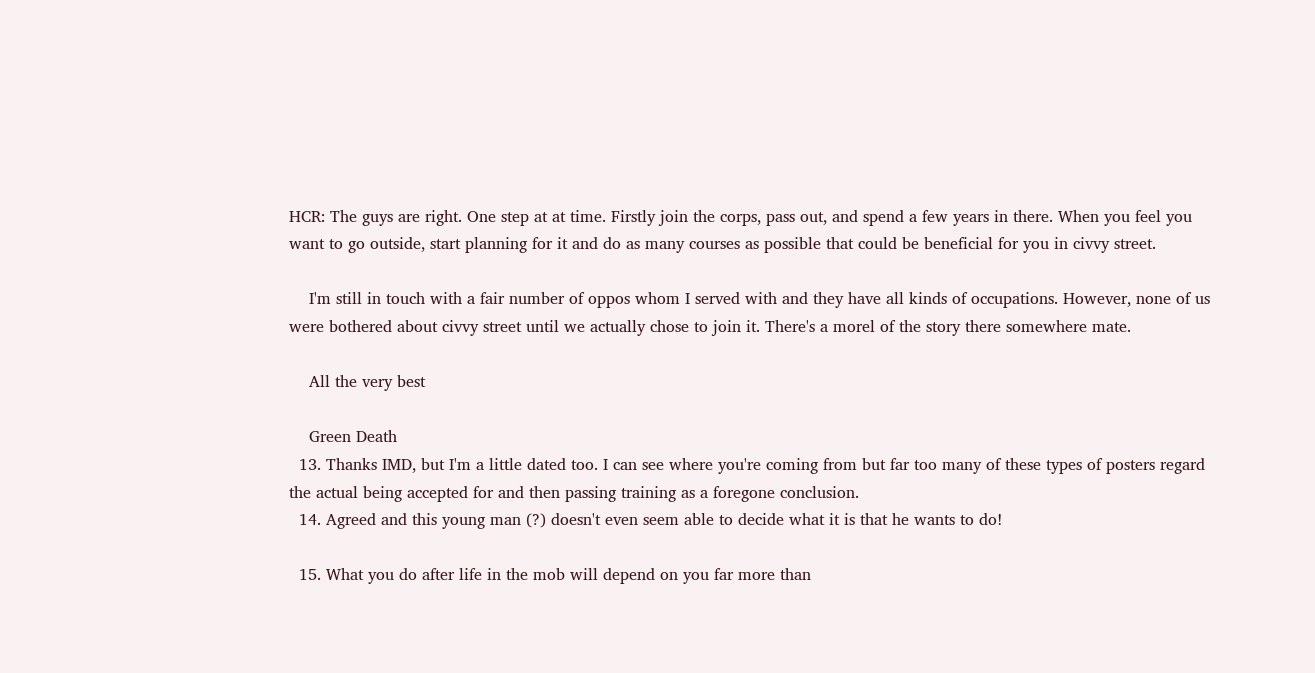HCR: The guys are right. One step at at time. Firstly join the corps, pass out, and spend a few years in there. When you feel you want to go outside, start planning for it and do as many courses as possible that could be beneficial for you in civvy street.

    I'm still in touch with a fair number of oppos whom I served with and they have all kinds of occupations. However, none of us were bothered about civvy street until we actually chose to join it. There's a morel of the story there somewhere mate.

    All the very best

    Green Death
  13. Thanks IMD, but I'm a little dated too. I can see where you're coming from but far too many of these types of posters regard the actual being accepted for and then passing training as a foregone conclusion.
  14. Agreed and this young man (?) doesn't even seem able to decide what it is that he wants to do!

  15. What you do after life in the mob will depend on you far more than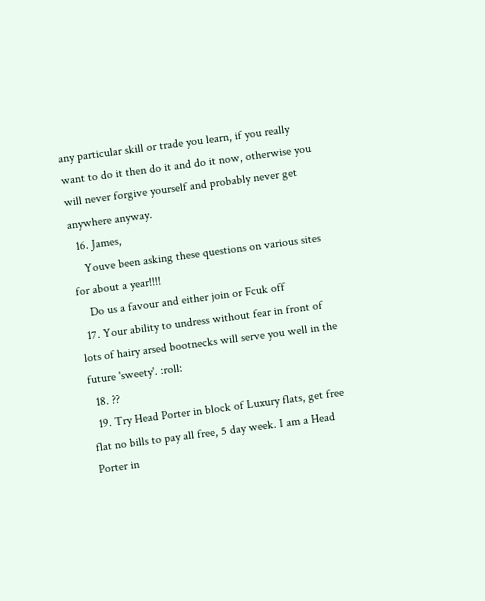any particular skill or trade you learn, if you really want to do it then do it and do it now, otherwise you will never forgive yourself and probably never get anywhere anyway.
  16. James,
    Youve been asking these questions on various sites for about a year!!!!
    Do us a favour and either join or Fcuk off
  17. Your ability to undress without fear in front of lots of hairy arsed bootnecks will serve you well in the future 'sweety'. :roll:
  18. ??
  19. Try Head Porter in block of Luxury flats, get free flat no bills to pay all free, 5 day week. I am a Head Porter in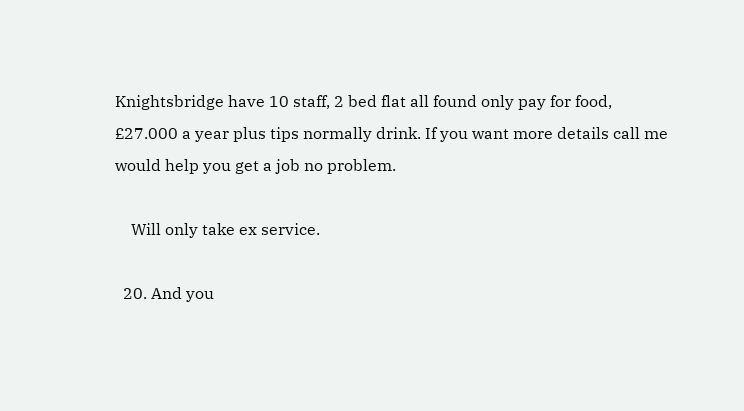Knightsbridge have 10 staff, 2 bed flat all found only pay for food, £27.000 a year plus tips normally drink. If you want more details call me would help you get a job no problem.

    Will only take ex service.

  20. And you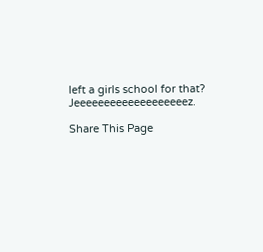left a girls school for that? Jeeeeeeeeeeeeeeeeeeez.

Share This Page